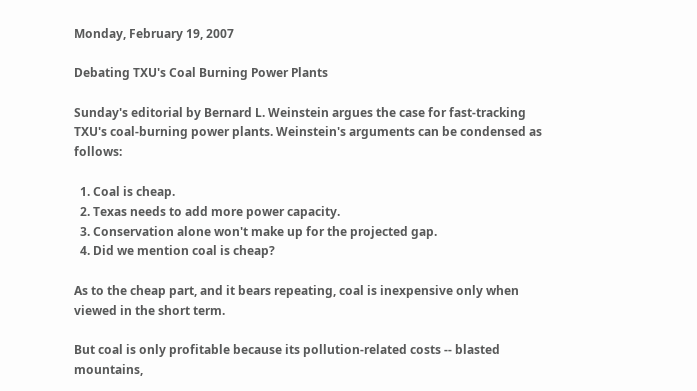Monday, February 19, 2007

Debating TXU's Coal Burning Power Plants

Sunday's editorial by Bernard L. Weinstein argues the case for fast-tracking TXU's coal-burning power plants. Weinstein's arguments can be condensed as follows:

  1. Coal is cheap.
  2. Texas needs to add more power capacity.
  3. Conservation alone won't make up for the projected gap.
  4. Did we mention coal is cheap?

As to the cheap part, and it bears repeating, coal is inexpensive only when viewed in the short term.

But coal is only profitable because its pollution-related costs -- blasted mountains,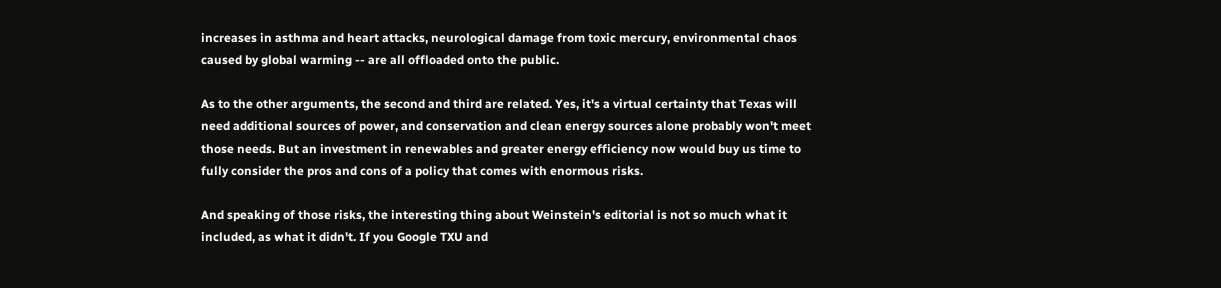increases in asthma and heart attacks, neurological damage from toxic mercury, environmental chaos caused by global warming -- are all offloaded onto the public.

As to the other arguments, the second and third are related. Yes, it's a virtual certainty that Texas will need additional sources of power, and conservation and clean energy sources alone probably won't meet those needs. But an investment in renewables and greater energy efficiency now would buy us time to fully consider the pros and cons of a policy that comes with enormous risks.

And speaking of those risks, the interesting thing about Weinstein's editorial is not so much what it included, as what it didn't. If you Google TXU and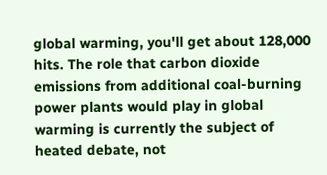global warming, you'll get about 128,000 hits. The role that carbon dioxide emissions from additional coal-burning power plants would play in global warming is currently the subject of heated debate, not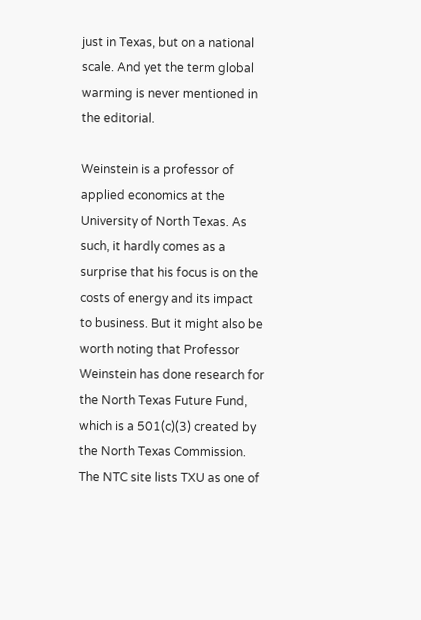just in Texas, but on a national scale. And yet the term global warming is never mentioned in the editorial.

Weinstein is a professor of applied economics at the University of North Texas. As such, it hardly comes as a surprise that his focus is on the costs of energy and its impact to business. But it might also be worth noting that Professor Weinstein has done research for the North Texas Future Fund, which is a 501(c)(3) created by the North Texas Commission. The NTC site lists TXU as one of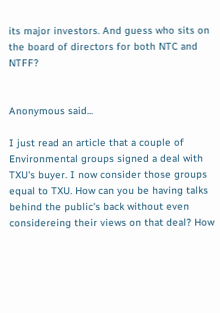its major investors. And guess who sits on the board of directors for both NTC and NTFF?


Anonymous said...

I just read an article that a couple of Environmental groups signed a deal with TXU's buyer. I now consider those groups equal to TXU. How can you be having talks behind the public's back without even considereing their views on that deal? How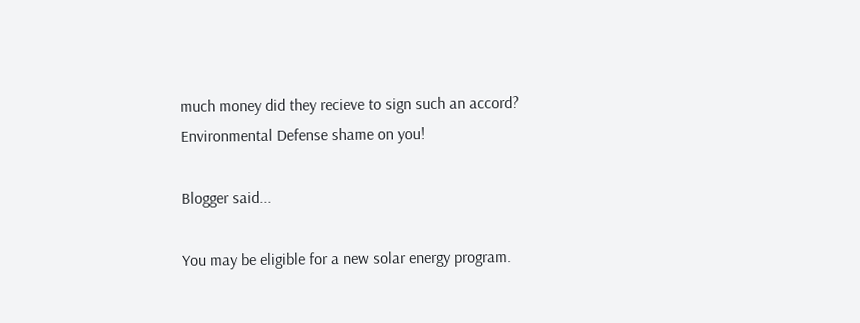much money did they recieve to sign such an accord? Environmental Defense shame on you!

Blogger said...

You may be eligible for a new solar energy program.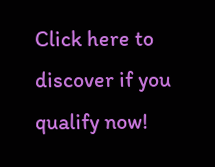Click here to discover if you qualify now!